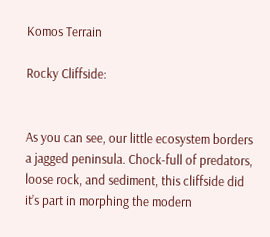Komos Terrain

Rocky Cliffside:


As you can see, our little ecosystem borders a jagged peninsula. Chock-full of predators, loose rock, and sediment, this cliffside did it’s part in morphing the modern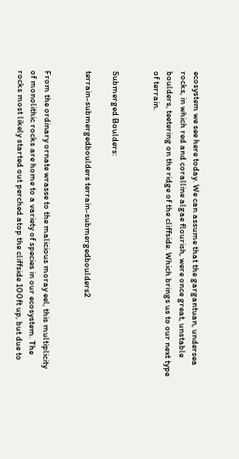ecosystem we see here today. We can assume that the gargantuan, undersea rocks, in which red and coralline algae flourish, were once great, unstable boulders, teetering on the ridge of the cliffside. Which brings us to our next type of terrain.


Submerged Boulders:

terrain-submergedboulders terrain-submergedboulders2


From the ordinary ornate wrasse to the malicious moray eel, this multiplicity of monolithic rocks are home to a variety of species in our ecosystem. The rocks most likely started out perched atop the cliffside 100ft up, but due to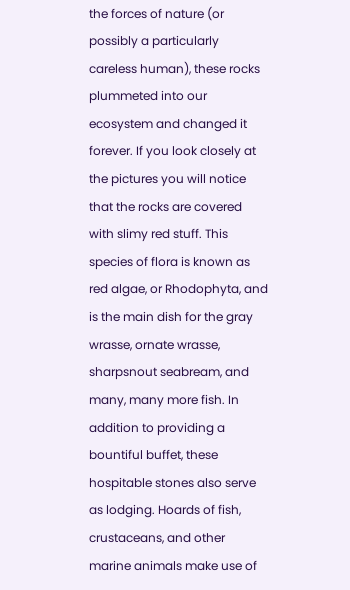the forces of nature (or possibly a particularly careless human), these rocks plummeted into our ecosystem and changed it forever. If you look closely at the pictures you will notice that the rocks are covered with slimy red stuff. This species of flora is known as red algae, or Rhodophyta, and is the main dish for the gray wrasse, ornate wrasse, sharpsnout seabream, and many, many more fish. In addition to providing a bountiful buffet, these hospitable stones also serve as lodging. Hoards of fish, crustaceans, and other marine animals make use of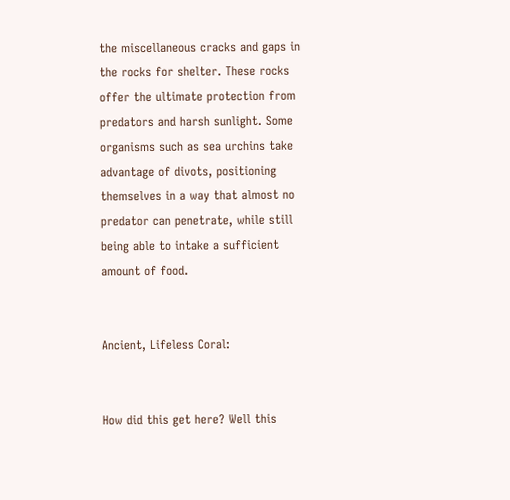the miscellaneous cracks and gaps in the rocks for shelter. These rocks offer the ultimate protection from predators and harsh sunlight. Some organisms such as sea urchins take advantage of divots, positioning themselves in a way that almost no predator can penetrate, while still being able to intake a sufficient amount of food.


Ancient, Lifeless Coral:


How did this get here? Well this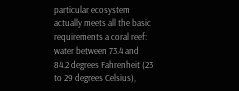particular ecosystem actually meets all the basic requirements a coral reef: water between 73.4 and 84.2 degrees Fahrenheit (23 to 29 degrees Celsius),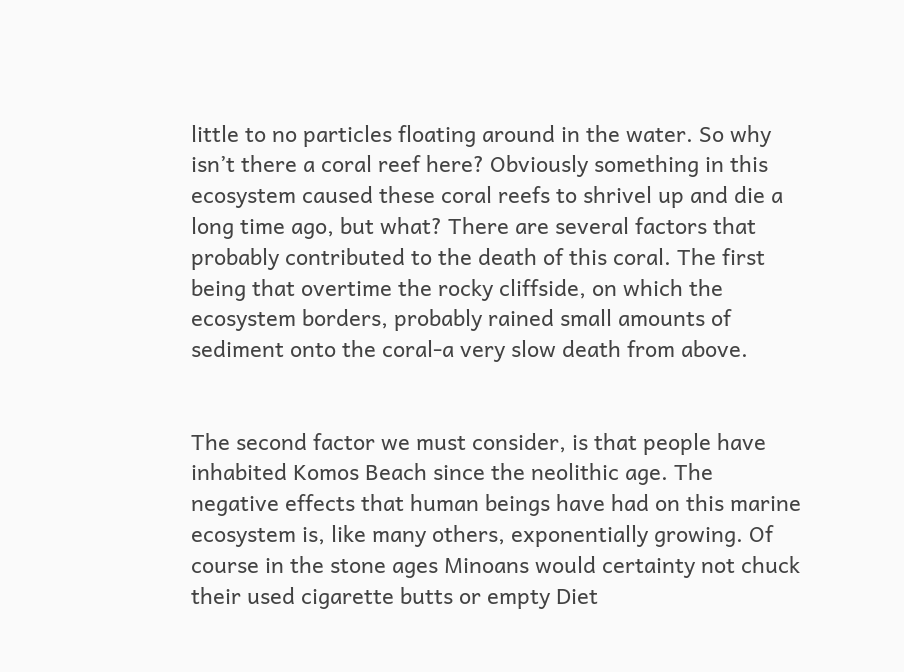little to no particles floating around in the water. So why isn’t there a coral reef here? Obviously something in this ecosystem caused these coral reefs to shrivel up and die a long time ago, but what? There are several factors that probably contributed to the death of this coral. The first being that overtime the rocky cliffside, on which the ecosystem borders, probably rained small amounts of sediment onto the coral-a very slow death from above.


The second factor we must consider, is that people have inhabited Komos Beach since the neolithic age. The negative effects that human beings have had on this marine ecosystem is, like many others, exponentially growing. Of course in the stone ages Minoans would certainty not chuck their used cigarette butts or empty Diet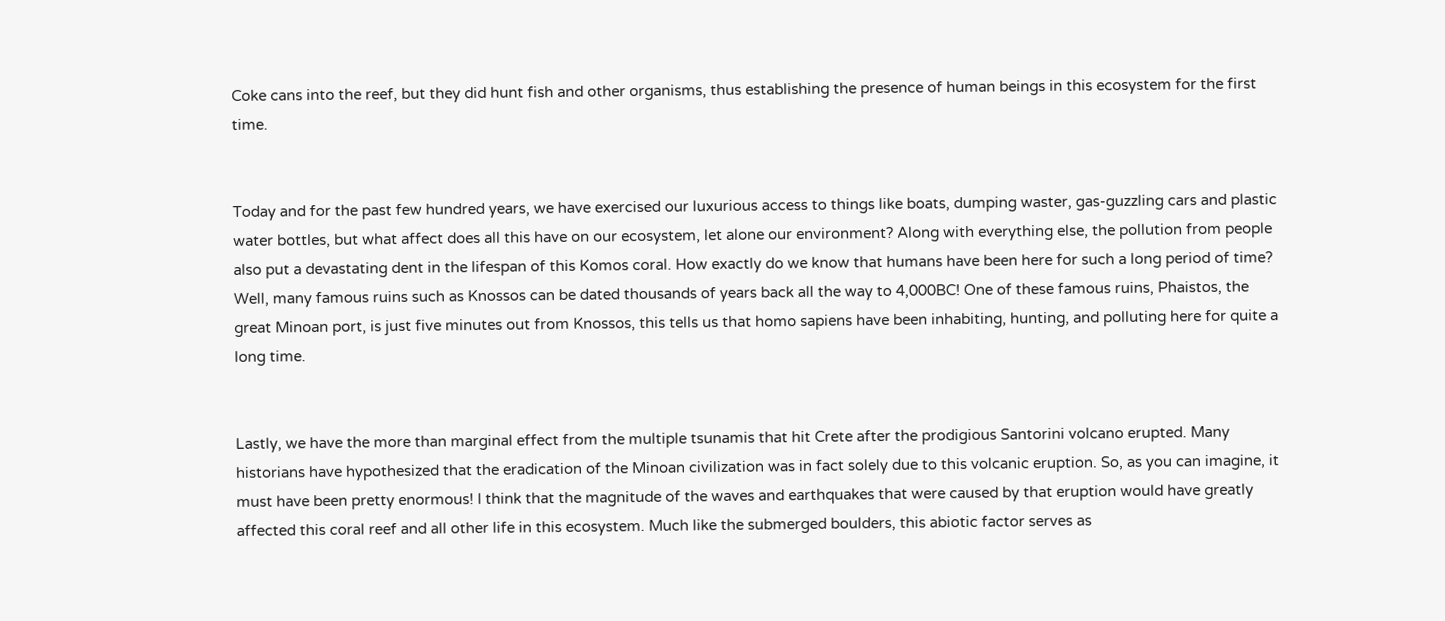Coke cans into the reef, but they did hunt fish and other organisms, thus establishing the presence of human beings in this ecosystem for the first time.


Today and for the past few hundred years, we have exercised our luxurious access to things like boats, dumping waster, gas-guzzling cars and plastic water bottles, but what affect does all this have on our ecosystem, let alone our environment? Along with everything else, the pollution from people also put a devastating dent in the lifespan of this Komos coral. How exactly do we know that humans have been here for such a long period of time? Well, many famous ruins such as Knossos can be dated thousands of years back all the way to 4,000BC! One of these famous ruins, Phaistos, the great Minoan port, is just five minutes out from Knossos, this tells us that homo sapiens have been inhabiting, hunting, and polluting here for quite a long time.


Lastly, we have the more than marginal effect from the multiple tsunamis that hit Crete after the prodigious Santorini volcano erupted. Many historians have hypothesized that the eradication of the Minoan civilization was in fact solely due to this volcanic eruption. So, as you can imagine, it must have been pretty enormous! I think that the magnitude of the waves and earthquakes that were caused by that eruption would have greatly affected this coral reef and all other life in this ecosystem. Much like the submerged boulders, this abiotic factor serves as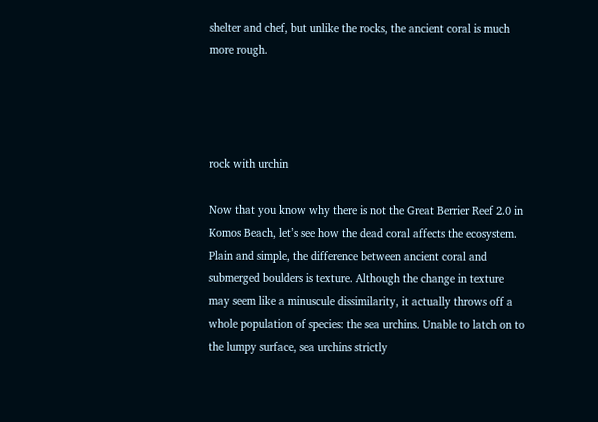shelter and chef, but unlike the rocks, the ancient coral is much more rough.




rock with urchin

Now that you know why there is not the Great Berrier Reef 2.0 in Komos Beach, let’s see how the dead coral affects the ecosystem. Plain and simple, the difference between ancient coral and submerged boulders is texture. Although the change in texture may seem like a minuscule dissimilarity, it actually throws off a whole population of species: the sea urchins. Unable to latch on to the lumpy surface, sea urchins strictly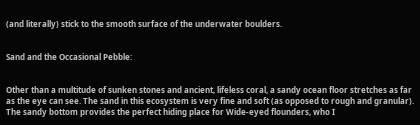(and literally) stick to the smooth surface of the underwater boulders.


Sand and the Occasional Pebble:


Other than a multitude of sunken stones and ancient, lifeless coral, a sandy ocean floor stretches as far as the eye can see. The sand in this ecosystem is very fine and soft (as opposed to rough and granular). The sandy bottom provides the perfect hiding place for Wide-eyed flounders, who I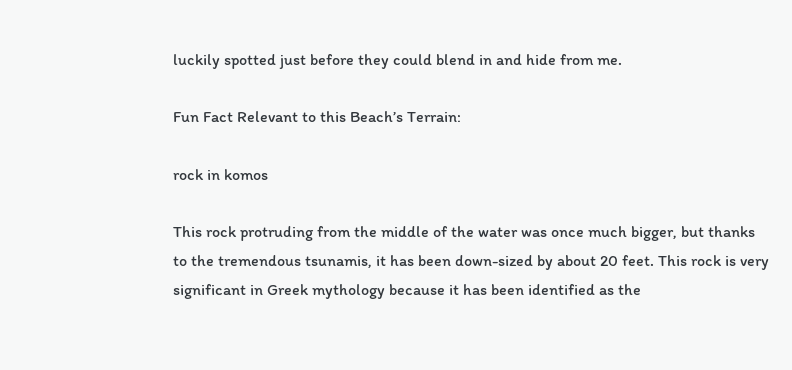luckily spotted just before they could blend in and hide from me.

Fun Fact Relevant to this Beach’s Terrain:

rock in komos

This rock protruding from the middle of the water was once much bigger, but thanks to the tremendous tsunamis, it has been down-sized by about 20 feet. This rock is very significant in Greek mythology because it has been identified as the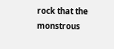rock that the monstrous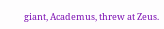giant, Academus, threw at Zeus.